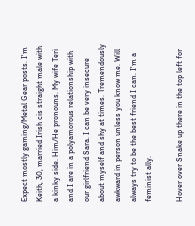Expect mostly gaming/Metal Gear posts. I'm Keith, 30, married Irish cis straight male with a kinky side. Him/He pronouns. My wife Teri and I are in a polyamorous relationship with our girlfriend Sara. I can be very insecure about myself and shy at times. Tremendously awkward in person unless you know me. Will always try to be the best friend I can. I'm a feminist ally.

Hover over Snake up there in the top left for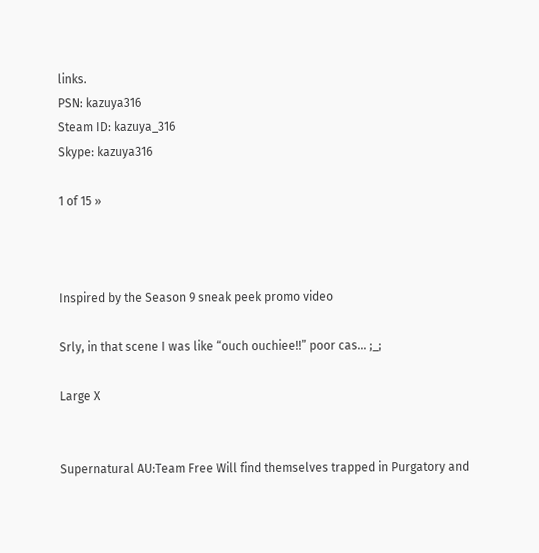links.
PSN: kazuya316
Steam ID: kazuya_316
Skype: kazuya316

1 of 15 »



Inspired by the Season 9 sneak peek promo video

Srly, in that scene I was like “ouch ouchiee!!” poor cas… ;_;

Large X


Supernatural AU:Team Free Will find themselves trapped in Purgatory and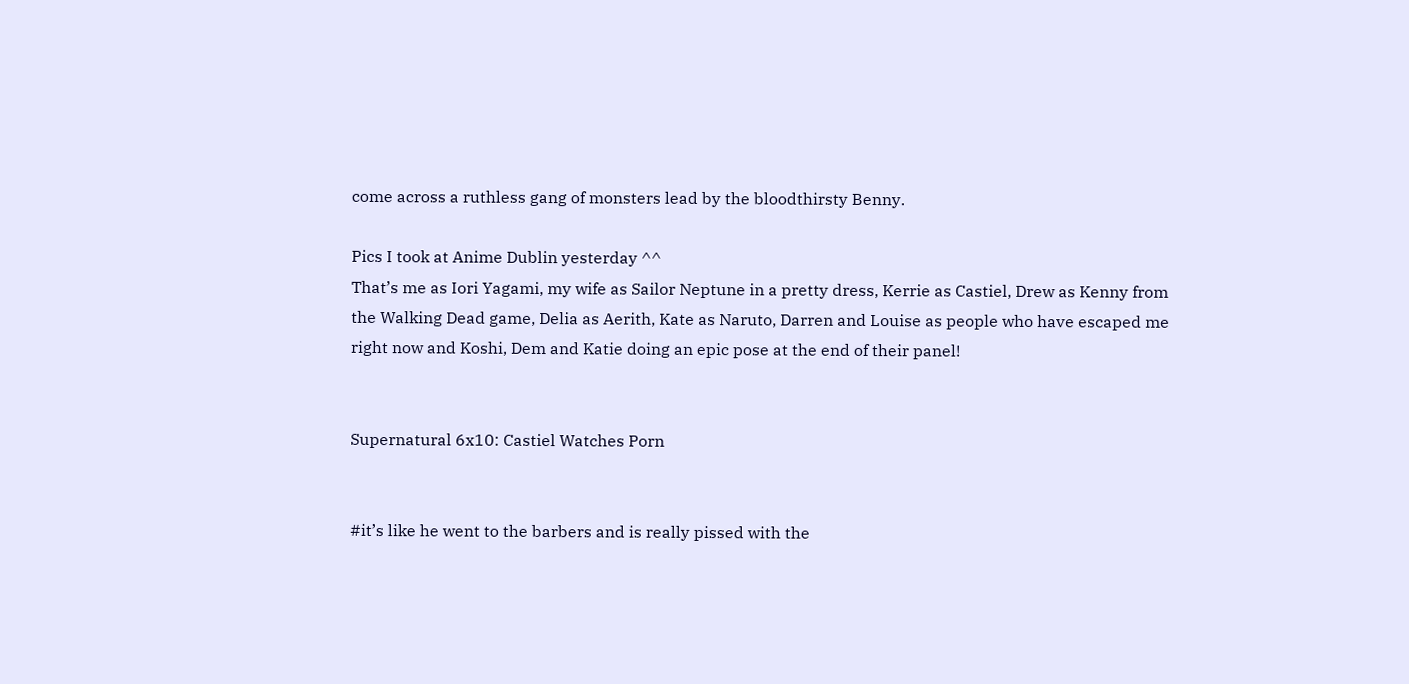come across a ruthless gang of monsters lead by the bloodthirsty Benny.

Pics I took at Anime Dublin yesterday ^^
That’s me as Iori Yagami, my wife as Sailor Neptune in a pretty dress, Kerrie as Castiel, Drew as Kenny from the Walking Dead game, Delia as Aerith, Kate as Naruto, Darren and Louise as people who have escaped me right now and Koshi, Dem and Katie doing an epic pose at the end of their panel!


Supernatural 6x10: Castiel Watches Porn


#it’s like he went to the barbers and is really pissed with the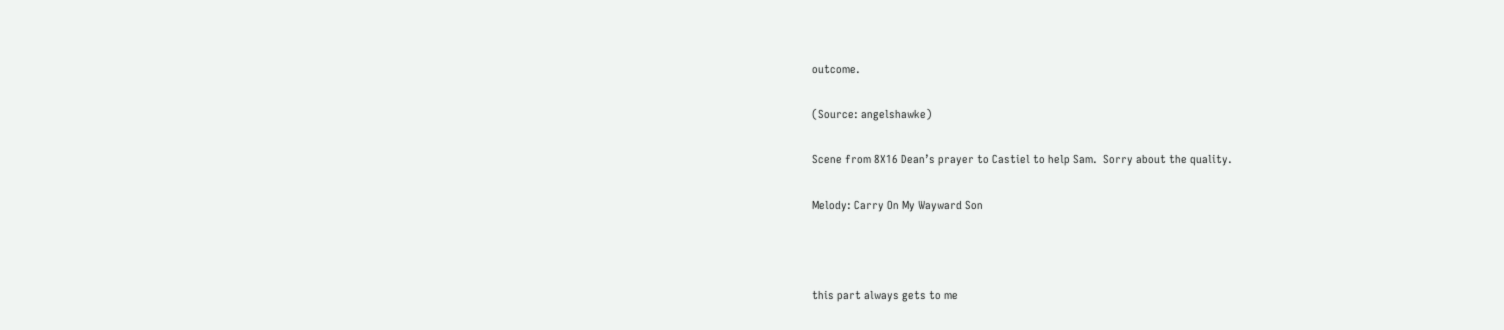outcome.

(Source: angelshawke)

Scene from 8X16 Dean’s prayer to Castiel to help Sam.  Sorry about the quality.

Melody: Carry On My Wayward Son



this part always gets to me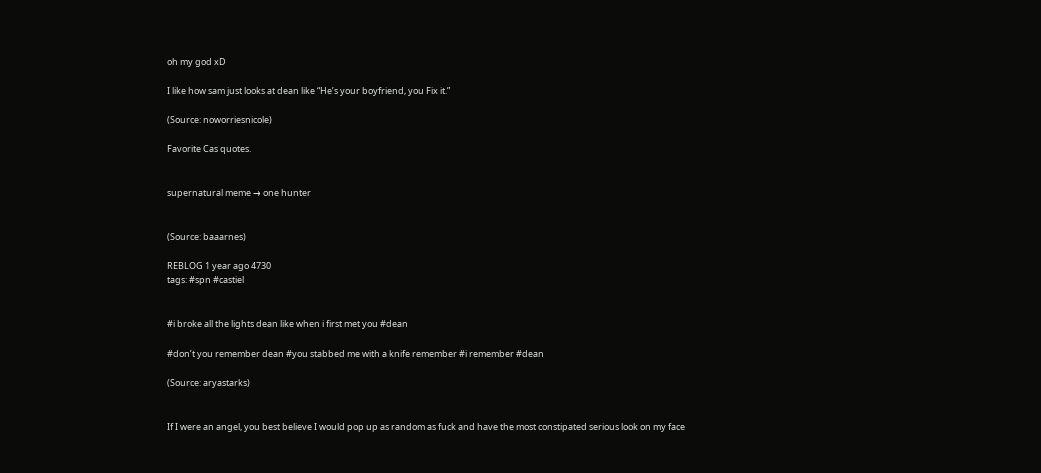oh my god xD

I like how sam just looks at dean like “He’s your boyfriend, you Fix it.”

(Source: noworriesnicole)

Favorite Cas quotes.


supernatural meme → one hunter


(Source: baaarnes)

REBLOG 1 year ago 4730
tags: #spn #castiel


#i broke all the lights dean like when i first met you #dean

#don’t you remember dean #you stabbed me with a knife remember #i remember #dean

(Source: aryastarks)


If I were an angel, you best believe I would pop up as random as fuck and have the most constipated serious look on my face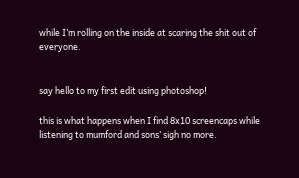while I’m rolling on the inside at scaring the shit out of everyone.


say hello to my first edit using photoshop!

this is what happens when I find 8x10 screencaps while listening to mumford and sons’ sigh no more.